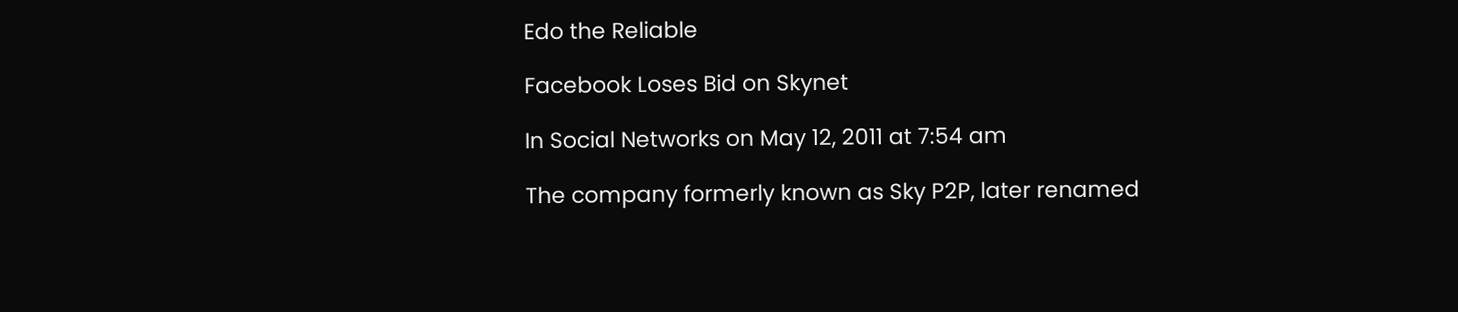Edo the Reliable

Facebook Loses Bid on Skynet

In Social Networks on May 12, 2011 at 7:54 am

The company formerly known as Sky P2P, later renamed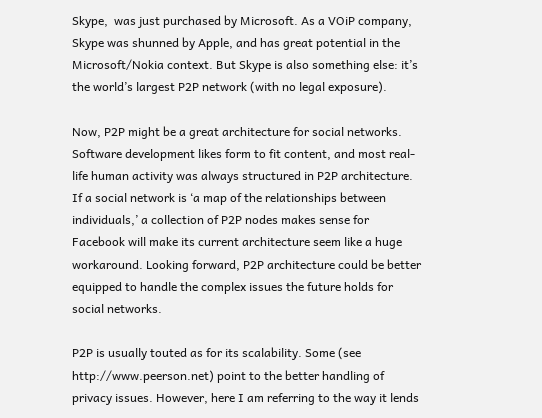Skype,  was just purchased by Microsoft. As a VOiP company, Skype was shunned by Apple, and has great potential in the Microsoft/Nokia context. But Skype is also something else: it’s the world’s largest P2P network (with no legal exposure).

Now, P2P might be a great architecture for social networks. Software development likes form to fit content, and most real-life human activity was always structured in P2P architecture. If a social network is ‘a map of the relationships between individuals,’ a collection of P2P nodes makes sense for Facebook will make its current architecture seem like a huge workaround. Looking forward, P2P architecture could be better equipped to handle the complex issues the future holds for social networks.

P2P is usually touted as for its scalability. Some (see http://www.peerson.net) point to the better handling of privacy issues. However, here I am referring to the way it lends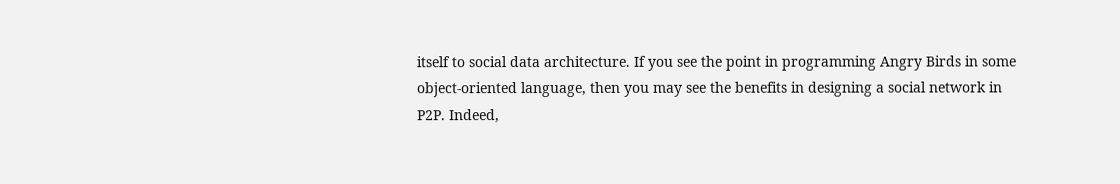itself to social data architecture. If you see the point in programming Angry Birds in some object-oriented language, then you may see the benefits in designing a social network in P2P. Indeed,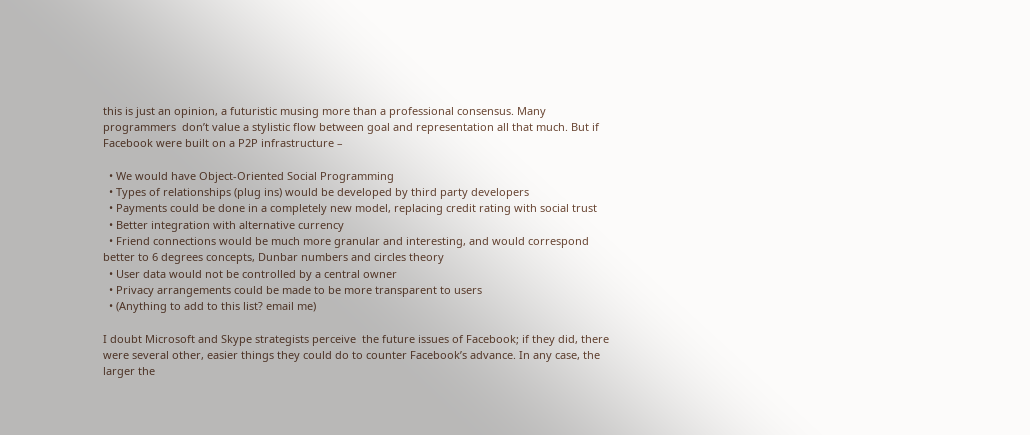this is just an opinion, a futuristic musing more than a professional consensus. Many programmers  don’t value a stylistic flow between goal and representation all that much. But if Facebook were built on a P2P infrastructure –

  • We would have Object-Oriented Social Programming
  • Types of relationships (plug ins) would be developed by third party developers
  • Payments could be done in a completely new model, replacing credit rating with social trust
  • Better integration with alternative currency
  • Friend connections would be much more granular and interesting, and would correspond better to 6 degrees concepts, Dunbar numbers and circles theory
  • User data would not be controlled by a central owner
  • Privacy arrangements could be made to be more transparent to users
  • (Anything to add to this list? email me)

I doubt Microsoft and Skype strategists perceive  the future issues of Facebook; if they did, there were several other, easier things they could do to counter Facebook’s advance. In any case, the larger the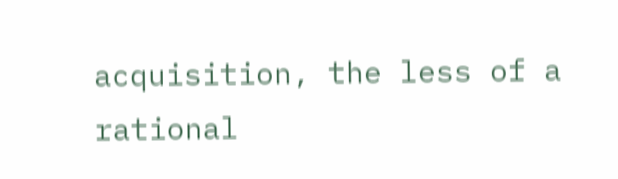acquisition, the less of a rational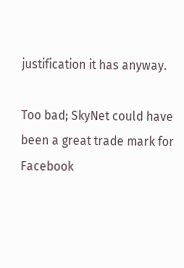justification it has anyway.

Too bad; SkyNet could have been a great trade mark for Facebook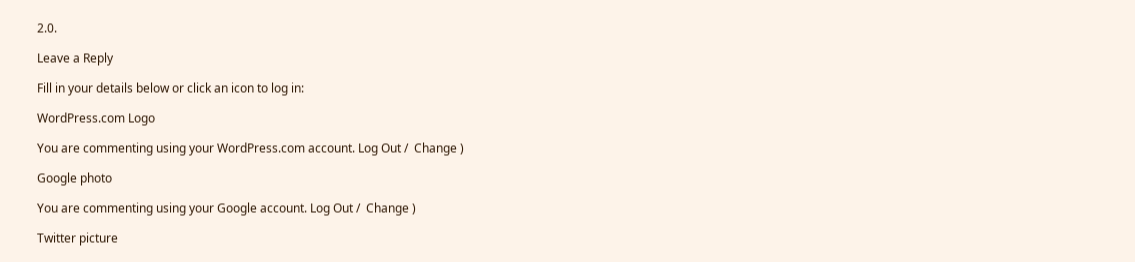2.0.

Leave a Reply

Fill in your details below or click an icon to log in:

WordPress.com Logo

You are commenting using your WordPress.com account. Log Out /  Change )

Google photo

You are commenting using your Google account. Log Out /  Change )

Twitter picture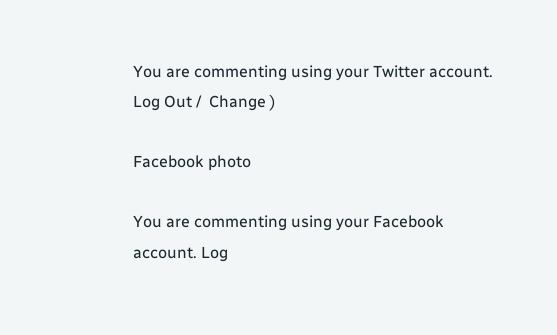You are commenting using your Twitter account. Log Out /  Change )

Facebook photo

You are commenting using your Facebook account. Log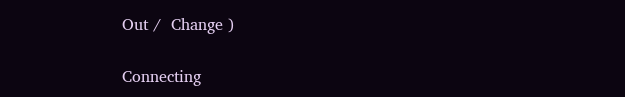Out /  Change )

Connecting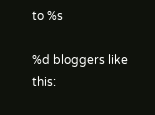to %s

%d bloggers like this: